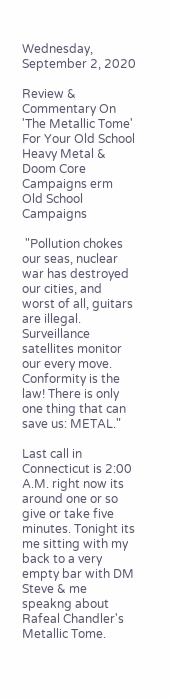Wednesday, September 2, 2020

Review & Commentary On 'The Metallic Tome' For Your Old School Heavy Metal & Doom Core Campaigns erm Old School Campaigns

 "Pollution chokes our seas, nuclear war has destroyed our cities, and worst of all, guitars are illegal. Surveillance satellites monitor our every move. Conformity is the law! There is only one thing that can save us: METAL."

Last call in Connecticut is 2:00 A.M. right now its around one or so give or take five minutes. Tonight its me sitting with my back to a very empty bar with DM Steve & me speakng about Rafeal Chandler's Metallic Tome.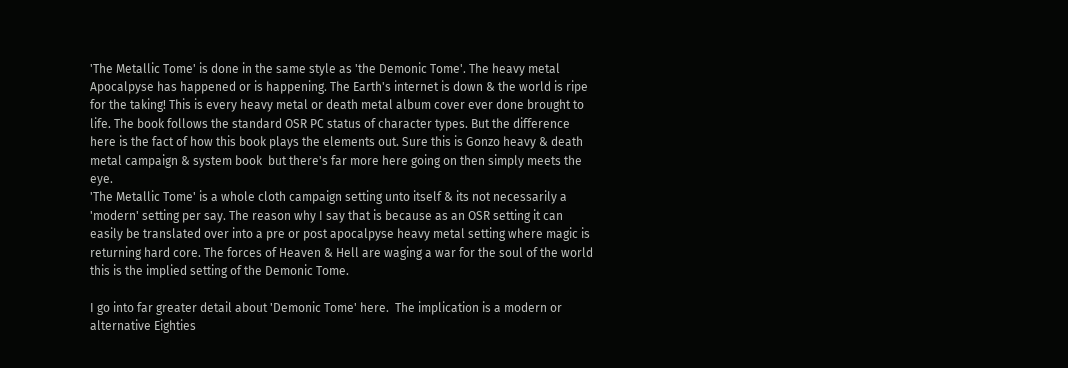'The Metallic Tome' is done in the same style as 'the Demonic Tome'. The heavy metal  Apocalpyse has happened or is happening. The Earth's internet is down & the world is ripe for the taking! This is every heavy metal or death metal album cover ever done brought to life. The book follows the standard OSR PC status of character types. But the difference here is the fact of how this book plays the elements out. Sure this is Gonzo heavy & death metal campaign & system book  but there's far more here going on then simply meets the eye.
'The Metallic Tome' is a whole cloth campaign setting unto itself & its not necessarily a 'modern' setting per say. The reason why I say that is because as an OSR setting it can easily be translated over into a pre or post apocalpyse heavy metal setting where magic is returning hard core. The forces of Heaven & Hell are waging a war for the soul of the world this is the implied setting of the Demonic Tome.

I go into far greater detail about 'Demonic Tome' here.  The implication is a modern or alternative Eighties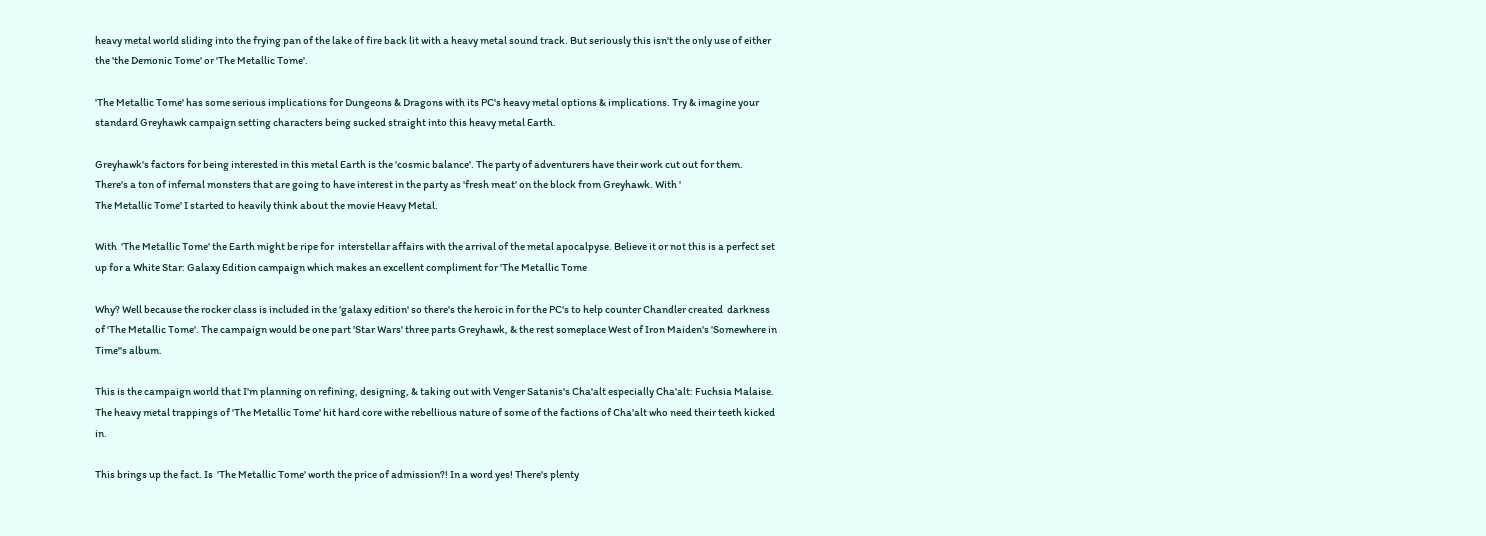heavy metal world sliding into the frying pan of the lake of fire back lit with a heavy metal sound track. But seriously this isn't the only use of either the 'the Demonic Tome' or 'The Metallic Tome'.

'The Metallic Tome' has some serious implications for Dungeons & Dragons with its PC's heavy metal options & implications. Try & imagine your standard Greyhawk campaign setting characters being sucked straight into this heavy metal Earth.

Greyhawk's factors for being interested in this metal Earth is the 'cosmic balance'. The party of adventurers have their work cut out for them. There's a ton of infernal monsters that are going to have interest in the party as 'fresh meat' on the block from Greyhawk. With '
The Metallic Tome' I started to heavily think about the movie Heavy Metal.

With  'The Metallic Tome' the Earth might be ripe for  interstellar affairs with the arrival of the metal apocalpyse. Believe it or not this is a perfect set up for a White Star: Galaxy Edition campaign which makes an excellent compliment for 'The Metallic Tome

Why? Well because the rocker class is included in the 'galaxy edition' so there's the heroic in for the PC's to help counter Chandler created  darkness of 'The Metallic Tome'. The campaign would be one part 'Star Wars' three parts Greyhawk, & the rest someplace West of Iron Maiden's 'Somewhere in Time''s album.

This is the campaign world that I'm planning on refining, designing, & taking out with Venger Satanis's Cha'alt especially Cha'alt: Fuchsia Malaise. The heavy metal trappings of 'The Metallic Tome' hit hard core withe rebellious nature of some of the factions of Cha'alt who need their teeth kicked in.

This brings up the fact. Is  'The Metallic Tome' worth the price of admission?! In a word yes! There's plenty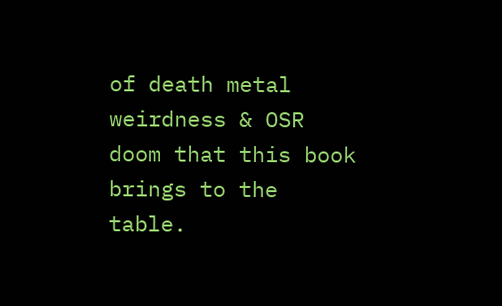of death metal weirdness & OSR doom that this book brings to the table.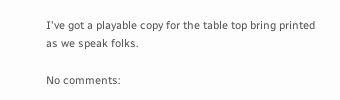I've got a playable copy for the table top bring printed as we speak folks.

No comments: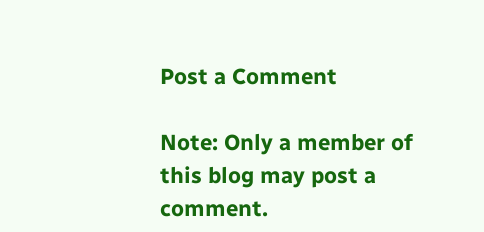Post a Comment

Note: Only a member of this blog may post a comment.